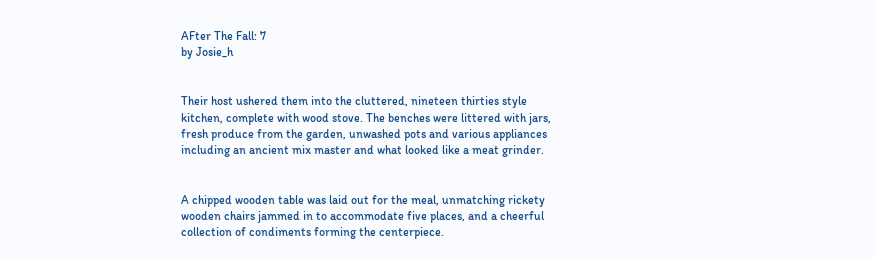AFter The Fall: 7
by Josie_h


Their host ushered them into the cluttered, nineteen thirties style kitchen, complete with wood stove. The benches were littered with jars, fresh produce from the garden, unwashed pots and various appliances including an ancient mix master and what looked like a meat grinder.


A chipped wooden table was laid out for the meal, unmatching rickety wooden chairs jammed in to accommodate five places, and a cheerful collection of condiments forming the centerpiece.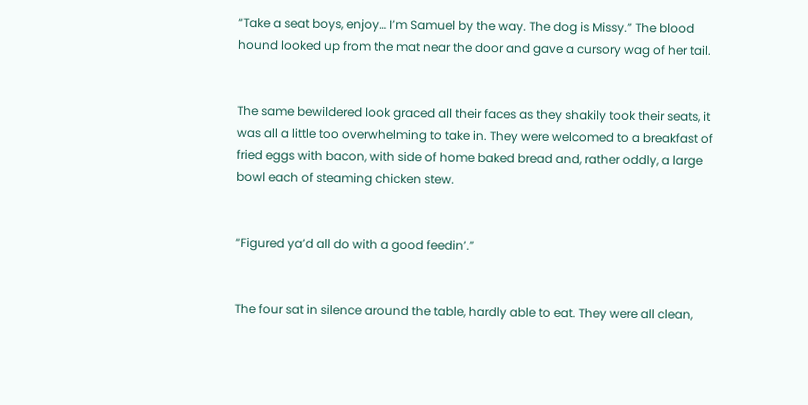“Take a seat boys, enjoy… I’m Samuel by the way. The dog is Missy.” The blood hound looked up from the mat near the door and gave a cursory wag of her tail.


The same bewildered look graced all their faces as they shakily took their seats, it was all a little too overwhelming to take in. They were welcomed to a breakfast of fried eggs with bacon, with side of home baked bread and, rather oddly, a large bowl each of steaming chicken stew.


“Figured ya’d all do with a good feedin’.”


The four sat in silence around the table, hardly able to eat. They were all clean,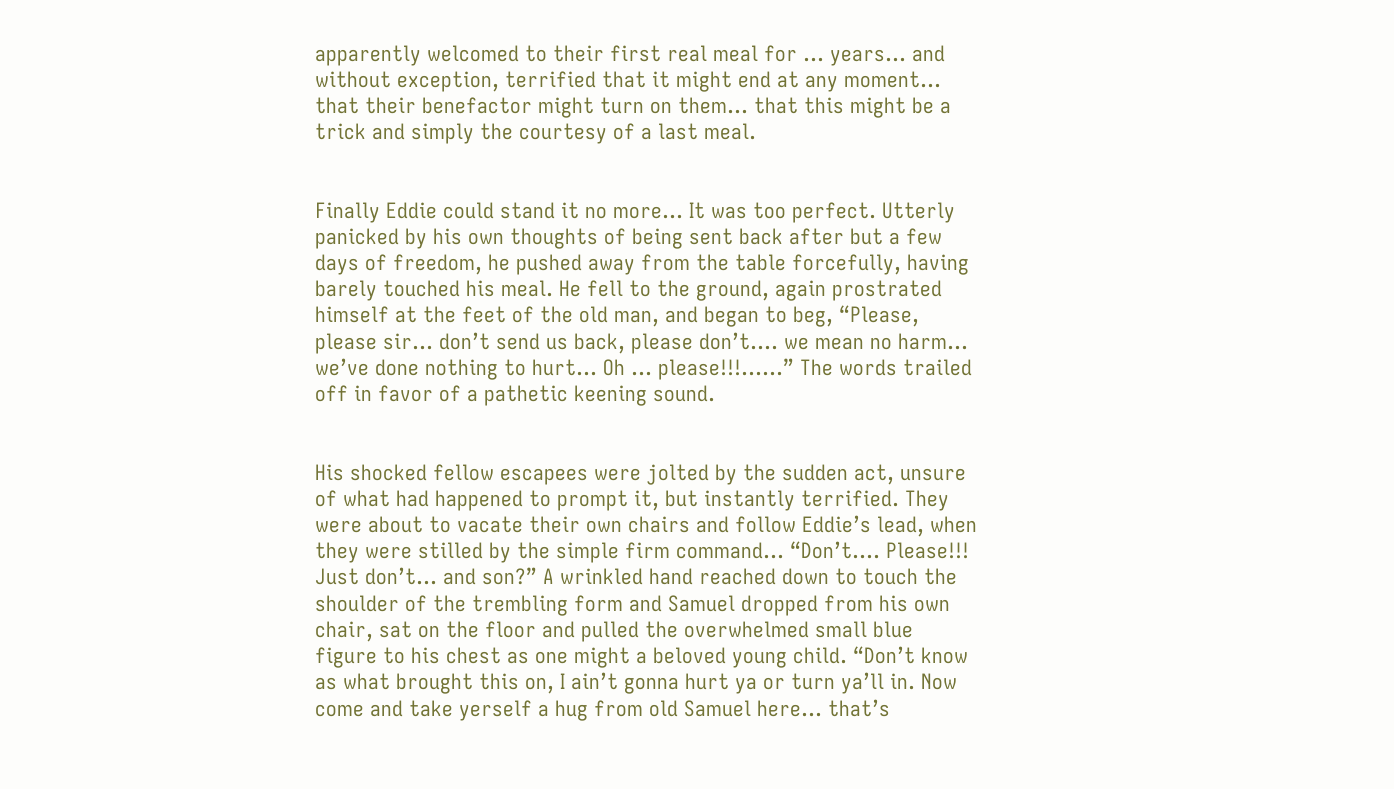apparently welcomed to their first real meal for … years… and without exception, terrified that it might end at any moment… that their benefactor might turn on them… that this might be a trick and simply the courtesy of a last meal.


Finally Eddie could stand it no more… It was too perfect. Utterly panicked by his own thoughts of being sent back after but a few days of freedom, he pushed away from the table forcefully, having barely touched his meal. He fell to the ground, again prostrated himself at the feet of the old man, and began to beg, “Please, please sir… don’t send us back, please don’t…. we mean no harm… we’ve done nothing to hurt… Oh … please!!!......” The words trailed off in favor of a pathetic keening sound.


His shocked fellow escapees were jolted by the sudden act, unsure of what had happened to prompt it, but instantly terrified. They were about to vacate their own chairs and follow Eddie’s lead, when they were stilled by the simple firm command… “Don’t…. Please!!! Just don’t… and son?” A wrinkled hand reached down to touch the shoulder of the trembling form and Samuel dropped from his own chair, sat on the floor and pulled the overwhelmed small blue figure to his chest as one might a beloved young child. “Don’t know as what brought this on, I ain’t gonna hurt ya or turn ya’ll in. Now come and take yerself a hug from old Samuel here… that’s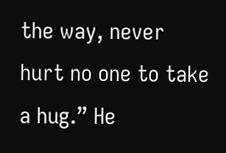the way, never hurt no one to take a hug.” He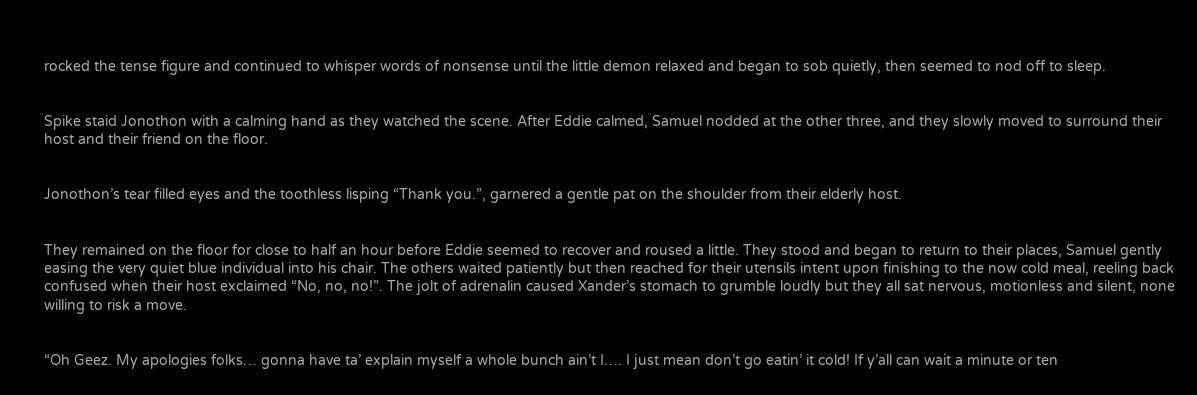rocked the tense figure and continued to whisper words of nonsense until the little demon relaxed and began to sob quietly, then seemed to nod off to sleep.


Spike staid Jonothon with a calming hand as they watched the scene. After Eddie calmed, Samuel nodded at the other three, and they slowly moved to surround their host and their friend on the floor.


Jonothon’s tear filled eyes and the toothless lisping “Thank you.”, garnered a gentle pat on the shoulder from their elderly host.


They remained on the floor for close to half an hour before Eddie seemed to recover and roused a little. They stood and began to return to their places, Samuel gently easing the very quiet blue individual into his chair. The others waited patiently but then reached for their utensils intent upon finishing to the now cold meal, reeling back confused when their host exclaimed “No, no, no!”. The jolt of adrenalin caused Xander’s stomach to grumble loudly but they all sat nervous, motionless and silent, none willing to risk a move.


“Oh Geez. My apologies folks… gonna have ta’ explain myself a whole bunch ain’t I…. I just mean don’t go eatin’ it cold! If y’all can wait a minute or ten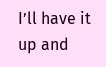I’ll have it up and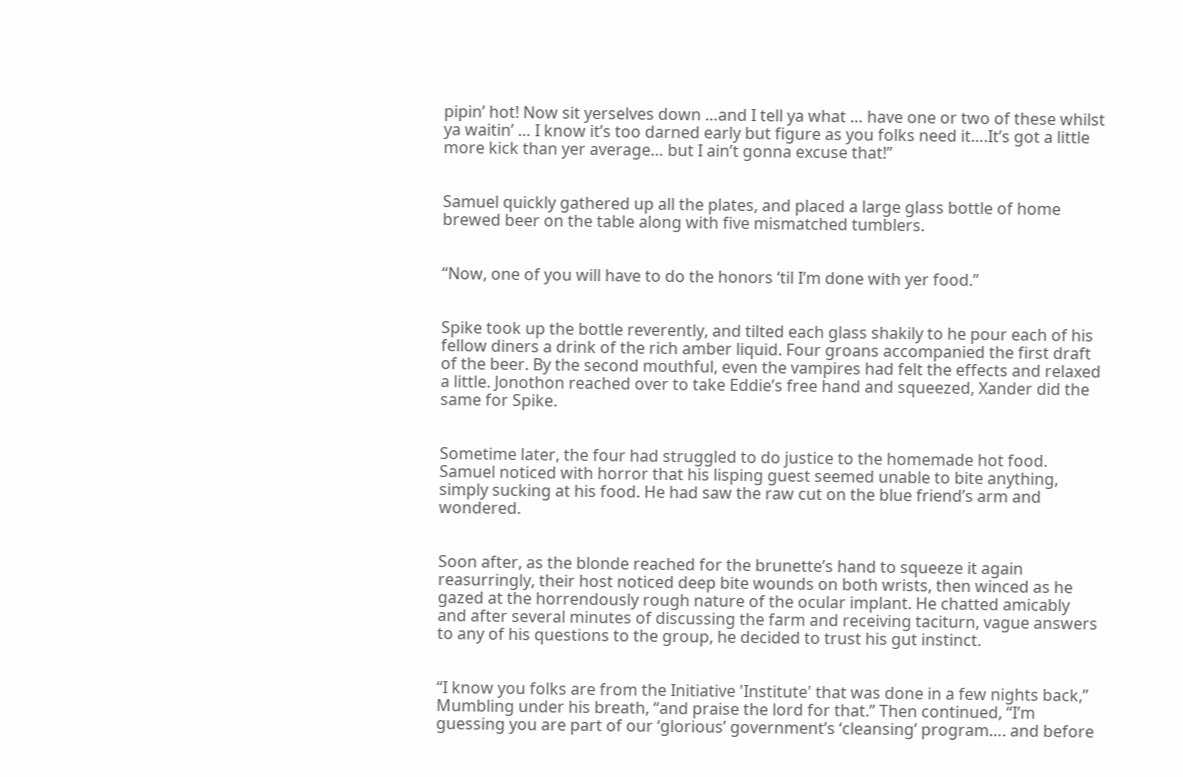pipin’ hot! Now sit yerselves down …and I tell ya what … have one or two of these whilst ya waitin’ … I know it’s too darned early but figure as you folks need it….It’s got a little more kick than yer average… but I ain’t gonna excuse that!”


Samuel quickly gathered up all the plates, and placed a large glass bottle of home brewed beer on the table along with five mismatched tumblers.


“Now, one of you will have to do the honors ‘til I’m done with yer food.”


Spike took up the bottle reverently, and tilted each glass shakily to he pour each of his fellow diners a drink of the rich amber liquid. Four groans accompanied the first draft of the beer. By the second mouthful, even the vampires had felt the effects and relaxed a little. Jonothon reached over to take Eddie’s free hand and squeezed, Xander did the same for Spike.


Sometime later, the four had struggled to do justice to the homemade hot food. Samuel noticed with horror that his lisping guest seemed unable to bite anything, simply sucking at his food. He had saw the raw cut on the blue friend’s arm and wondered.


Soon after, as the blonde reached for the brunette’s hand to squeeze it again reasurringly, their host noticed deep bite wounds on both wrists, then winced as he gazed at the horrendously rough nature of the ocular implant. He chatted amicably and after several minutes of discussing the farm and receiving taciturn, vague answers to any of his questions to the group, he decided to trust his gut instinct.


“I know you folks are from the Initiative 'Institute' that was done in a few nights back,” Mumbling under his breath, “and praise the lord for that.” Then continued, “I’m guessing you are part of our ‘glorious’ government’s ‘cleansing’ program…. and before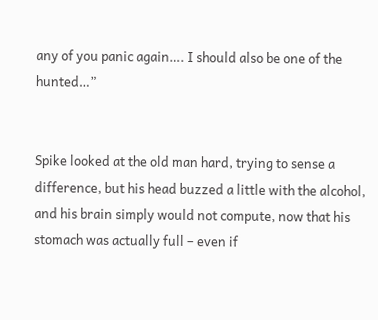any of you panic again…. I should also be one of the hunted…”


Spike looked at the old man hard, trying to sense a difference, but his head buzzed a little with the alcohol, and his brain simply would not compute, now that his stomach was actually full – even if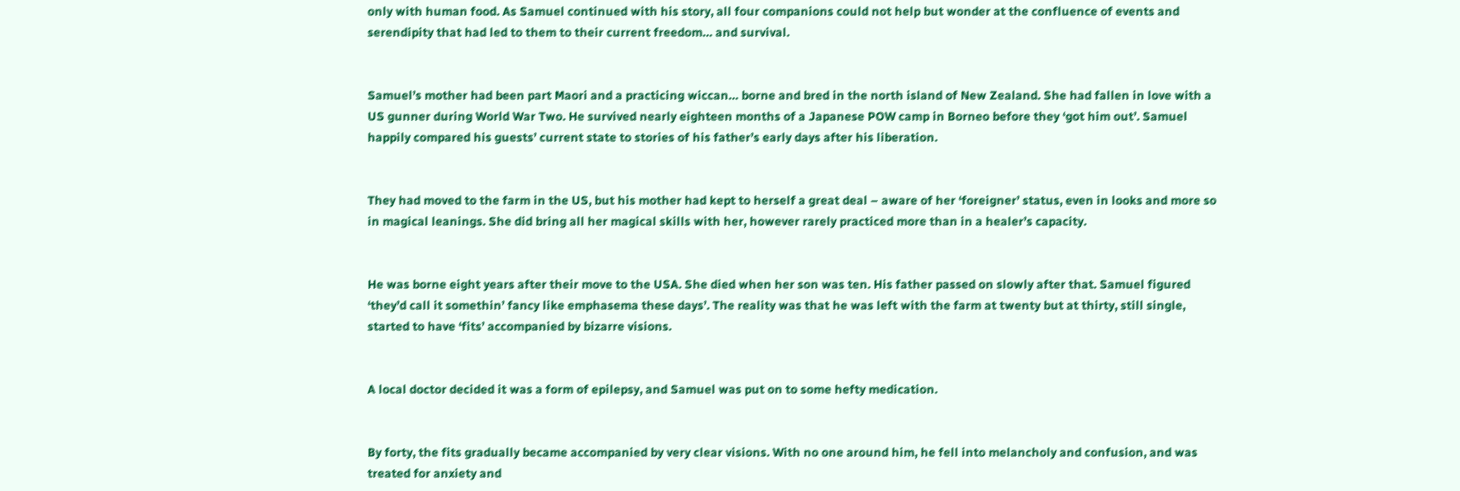only with human food. As Samuel continued with his story, all four companions could not help but wonder at the confluence of events and serendipity that had led to them to their current freedom… and survival.


Samuel’s mother had been part Maori and a practicing wiccan… borne and bred in the north island of New Zealand. She had fallen in love with a US gunner during World War Two. He survived nearly eighteen months of a Japanese POW camp in Borneo before they ‘got him out’. Samuel happily compared his guests’ current state to stories of his father’s early days after his liberation.


They had moved to the farm in the US, but his mother had kept to herself a great deal – aware of her ‘foreigner’ status, even in looks and more so in magical leanings. She did bring all her magical skills with her, however rarely practiced more than in a healer’s capacity.


He was borne eight years after their move to the USA. She died when her son was ten. His father passed on slowly after that. Samuel figured ‘they’d call it somethin’ fancy like emphasema these days’. The reality was that he was left with the farm at twenty but at thirty, still single, started to have ‘fits’ accompanied by bizarre visions.


A local doctor decided it was a form of epilepsy, and Samuel was put on to some hefty medication.


By forty, the fits gradually became accompanied by very clear visions. With no one around him, he fell into melancholy and confusion, and was treated for anxiety and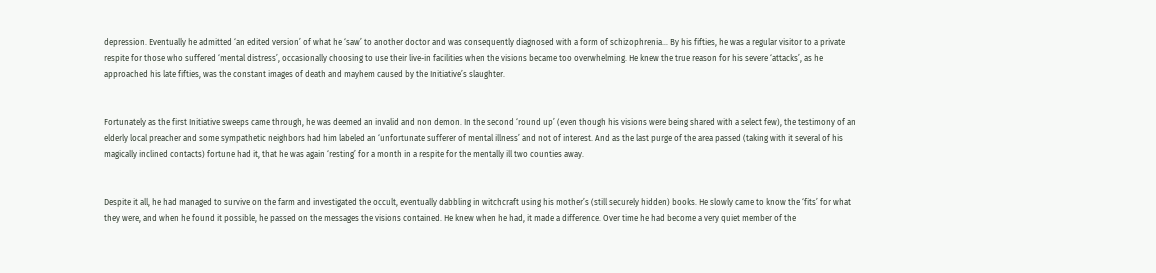depression. Eventually he admitted ‘an edited version’ of what he ‘saw’ to another doctor and was consequently diagnosed with a form of schizophrenia… By his fifties, he was a regular visitor to a private respite for those who suffered ‘mental distress’, occasionally choosing to use their live-in facilities when the visions became too overwhelming. He knew the true reason for his severe ‘attacks’, as he approached his late fifties, was the constant images of death and mayhem caused by the Initiative’s slaughter.


Fortunately as the first Initiative sweeps came through, he was deemed an invalid and non demon. In the second ‘round up’ (even though his visions were being shared with a select few), the testimony of an elderly local preacher and some sympathetic neighbors had him labeled an ‘unfortunate sufferer of mental illness’ and not of interest. And as the last purge of the area passed (taking with it several of his magically inclined contacts) fortune had it, that he was again ‘resting’ for a month in a respite for the mentally ill two counties away.


Despite it all, he had managed to survive on the farm and investigated the occult, eventually dabbling in witchcraft using his mother’s (still securely hidden) books. He slowly came to know the ‘fits’ for what they were, and when he found it possible, he passed on the messages the visions contained. He knew when he had, it made a difference. Over time he had become a very quiet member of the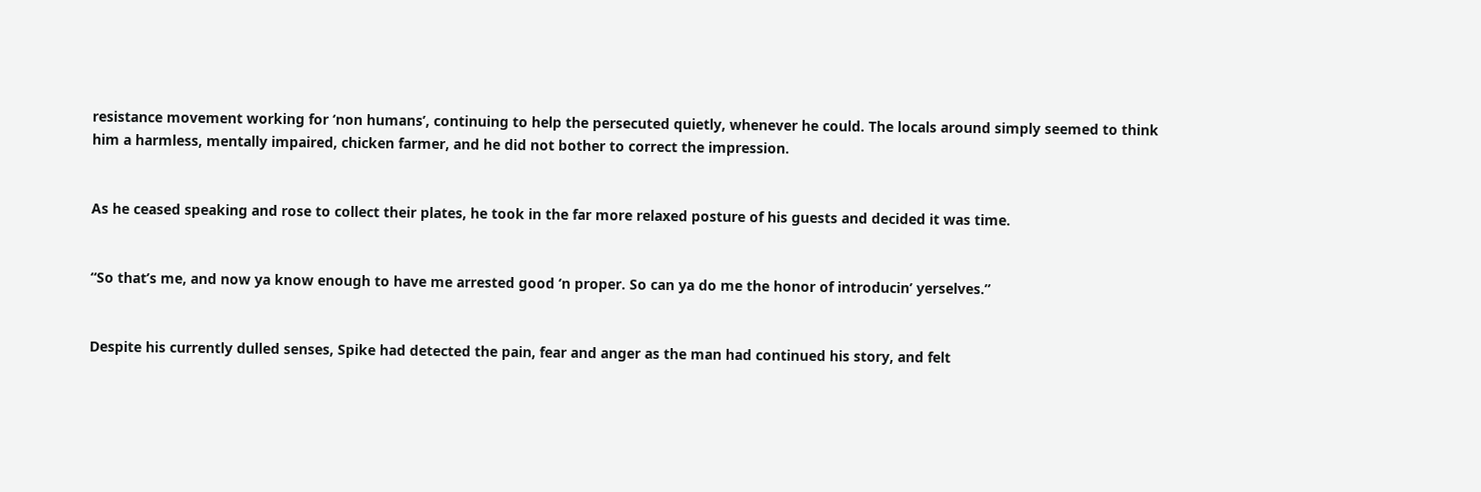resistance movement working for ‘non humans’, continuing to help the persecuted quietly, whenever he could. The locals around simply seemed to think him a harmless, mentally impaired, chicken farmer, and he did not bother to correct the impression.


As he ceased speaking and rose to collect their plates, he took in the far more relaxed posture of his guests and decided it was time.


“So that’s me, and now ya know enough to have me arrested good ‘n proper. So can ya do me the honor of introducin’ yerselves.”


Despite his currently dulled senses, Spike had detected the pain, fear and anger as the man had continued his story, and felt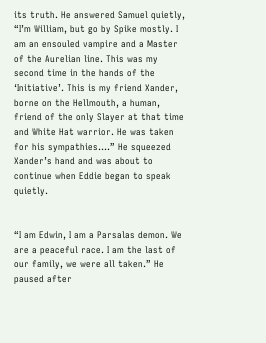its truth. He answered Samuel quietly, “I’m William, but go by Spike mostly. I am an ensouled vampire and a Master of the Aurelian line. This was my second time in the hands of the ‘Initiative’. This is my friend Xander, borne on the Hellmouth, a human, friend of the only Slayer at that time and White Hat warrior. He was taken for his sympathies….” He squeezed Xander’s hand and was about to continue when Eddie began to speak quietly.


“I am Edwin, I am a Parsalas demon. We are a peaceful race. I am the last of our family, we were all taken.” He paused after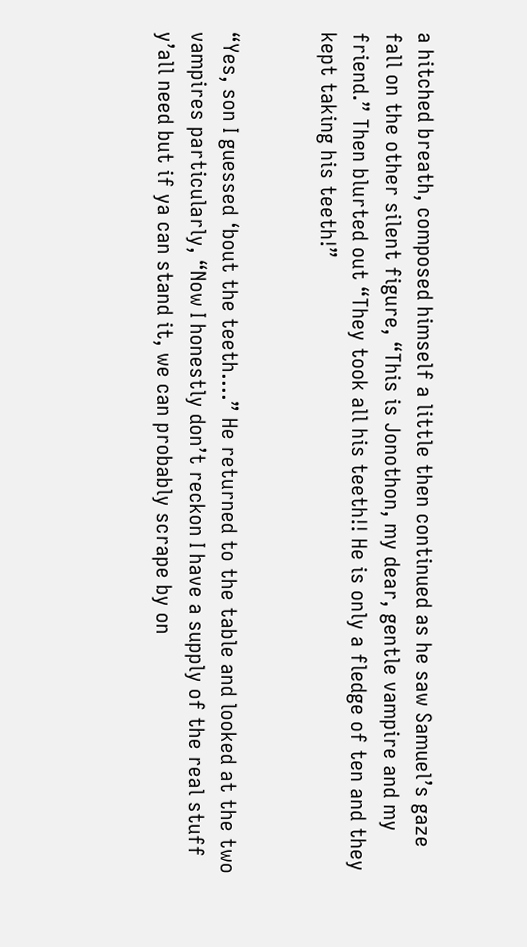a hitched breath, composed himself a little then continued as he saw Samuel’s gaze fall on the other silent figure, “This is Jonothon, my dear, gentle vampire and my friend.” Then blurted out “They took all his teeth!! He is only a fledge of ten and they kept taking his teeth!”


“Yes, son I guessed ‘bout the teeth….” He returned to the table and looked at the two vampires particularly, “Now I honestly don’t reckon I have a supply of the real stuff y’all need but if ya can stand it, we can probably scrape by on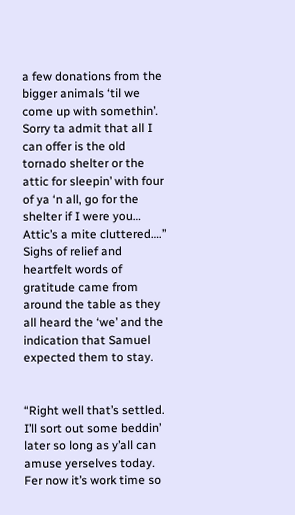a few donations from the bigger animals ‘til we come up with somethin’. Sorry ta admit that all I can offer is the old tornado shelter or the attic for sleepin’ with four of ya ‘n all, go for the shelter if I were you… Attic’s a mite cluttered….” Sighs of relief and heartfelt words of gratitude came from around the table as they all heard the ‘we’ and the indication that Samuel expected them to stay.


“Right well that’s settled. I’ll sort out some beddin’ later so long as y’all can amuse yerselves today. Fer now it’s work time so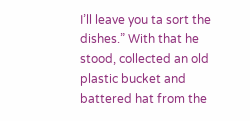I’ll leave you ta sort the dishes.” With that he stood, collected an old plastic bucket and battered hat from the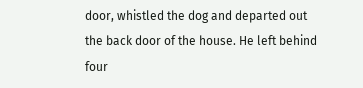door, whistled the dog and departed out the back door of the house. He left behind four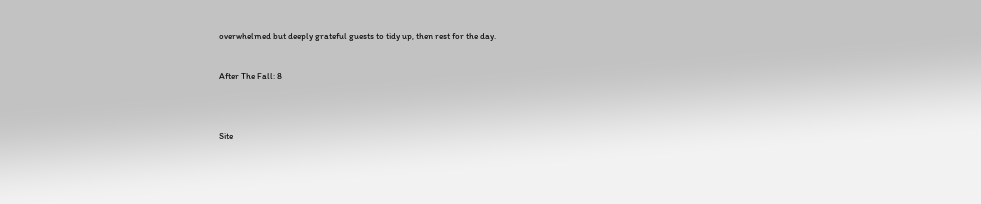overwhelmed but deeply grateful guests to tidy up, then rest for the day.



After The Fall: 8





Site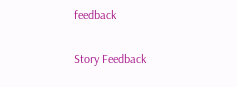feedback

Story Feedback